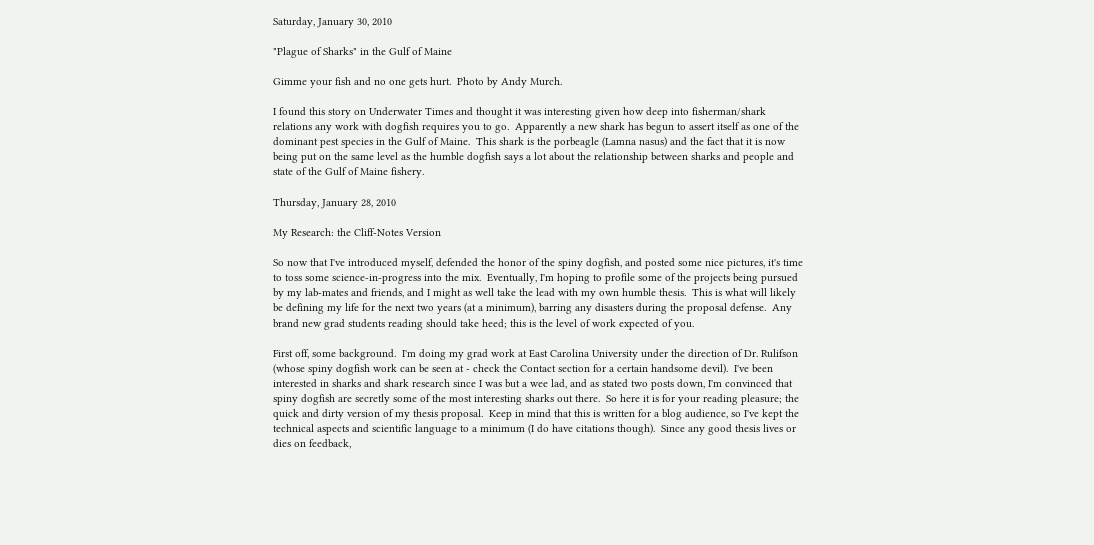Saturday, January 30, 2010

"Plague of Sharks" in the Gulf of Maine

Gimme your fish and no one gets hurt.  Photo by Andy Murch.

I found this story on Underwater Times and thought it was interesting given how deep into fisherman/shark relations any work with dogfish requires you to go.  Apparently a new shark has begun to assert itself as one of the dominant pest species in the Gulf of Maine.  This shark is the porbeagle (Lamna nasus) and the fact that it is now being put on the same level as the humble dogfish says a lot about the relationship between sharks and people and state of the Gulf of Maine fishery.

Thursday, January 28, 2010

My Research: the Cliff-Notes Version

So now that I've introduced myself, defended the honor of the spiny dogfish, and posted some nice pictures, it's time to toss some science-in-progress into the mix.  Eventually, I'm hoping to profile some of the projects being pursued by my lab-mates and friends, and I might as well take the lead with my own humble thesis.  This is what will likely be defining my life for the next two years (at a minimum), barring any disasters during the proposal defense.  Any brand new grad students reading should take heed; this is the level of work expected of you.

First off, some background.  I'm doing my grad work at East Carolina University under the direction of Dr. Rulifson (whose spiny dogfish work can be seen at - check the Contact section for a certain handsome devil).  I've been interested in sharks and shark research since I was but a wee lad, and as stated two posts down, I'm convinced that spiny dogfish are secretly some of the most interesting sharks out there.  So here it is for your reading pleasure; the quick and dirty version of my thesis proposal.  Keep in mind that this is written for a blog audience, so I've kept the technical aspects and scientific language to a minimum (I do have citations though).  Since any good thesis lives or dies on feedback,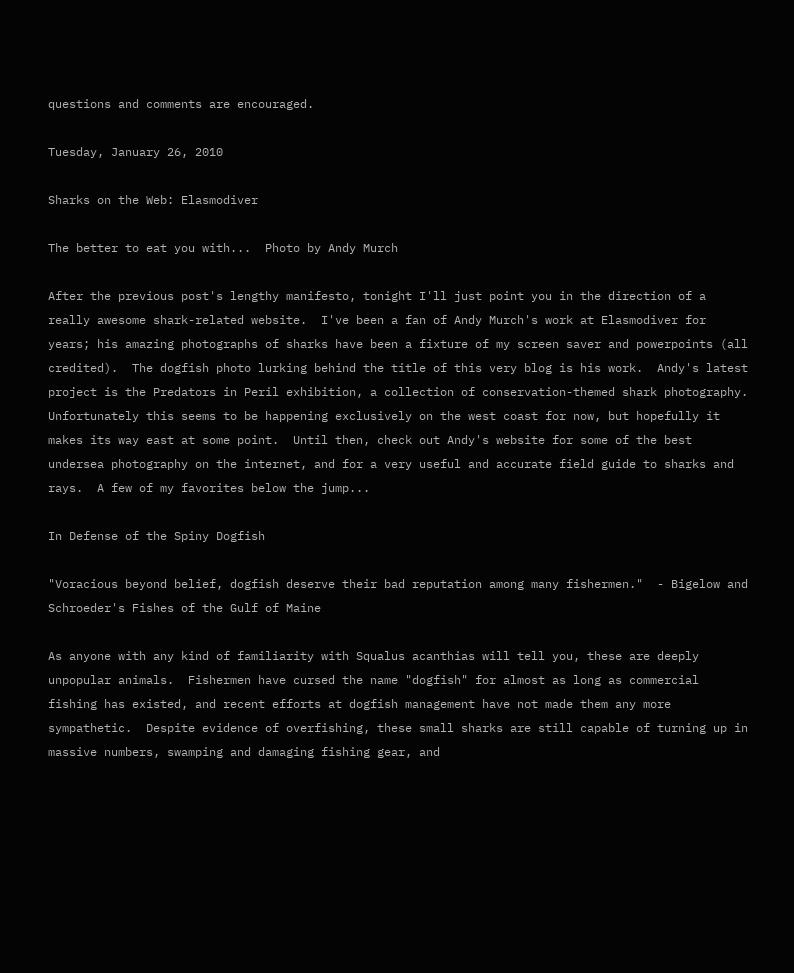questions and comments are encouraged.

Tuesday, January 26, 2010

Sharks on the Web: Elasmodiver

The better to eat you with...  Photo by Andy Murch

After the previous post's lengthy manifesto, tonight I'll just point you in the direction of a really awesome shark-related website.  I've been a fan of Andy Murch's work at Elasmodiver for years; his amazing photographs of sharks have been a fixture of my screen saver and powerpoints (all credited).  The dogfish photo lurking behind the title of this very blog is his work.  Andy's latest project is the Predators in Peril exhibition, a collection of conservation-themed shark photography.  Unfortunately this seems to be happening exclusively on the west coast for now, but hopefully it makes its way east at some point.  Until then, check out Andy's website for some of the best undersea photography on the internet, and for a very useful and accurate field guide to sharks and rays.  A few of my favorites below the jump...

In Defense of the Spiny Dogfish

"Voracious beyond belief, dogfish deserve their bad reputation among many fishermen."  - Bigelow and Schroeder's Fishes of the Gulf of Maine

As anyone with any kind of familiarity with Squalus acanthias will tell you, these are deeply unpopular animals.  Fishermen have cursed the name "dogfish" for almost as long as commercial fishing has existed, and recent efforts at dogfish management have not made them any more sympathetic.  Despite evidence of overfishing, these small sharks are still capable of turning up in massive numbers, swamping and damaging fishing gear, and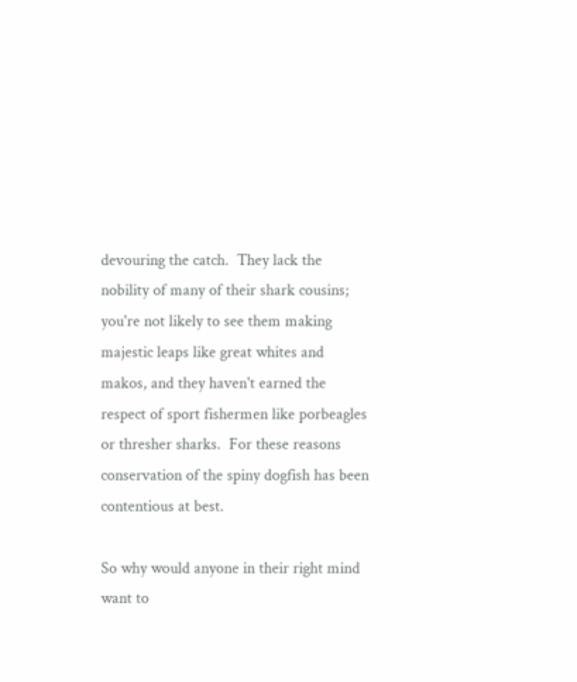devouring the catch.  They lack the nobility of many of their shark cousins; you're not likely to see them making majestic leaps like great whites and makos, and they haven't earned the respect of sport fishermen like porbeagles or thresher sharks.  For these reasons conservation of the spiny dogfish has been contentious at best.

So why would anyone in their right mind want to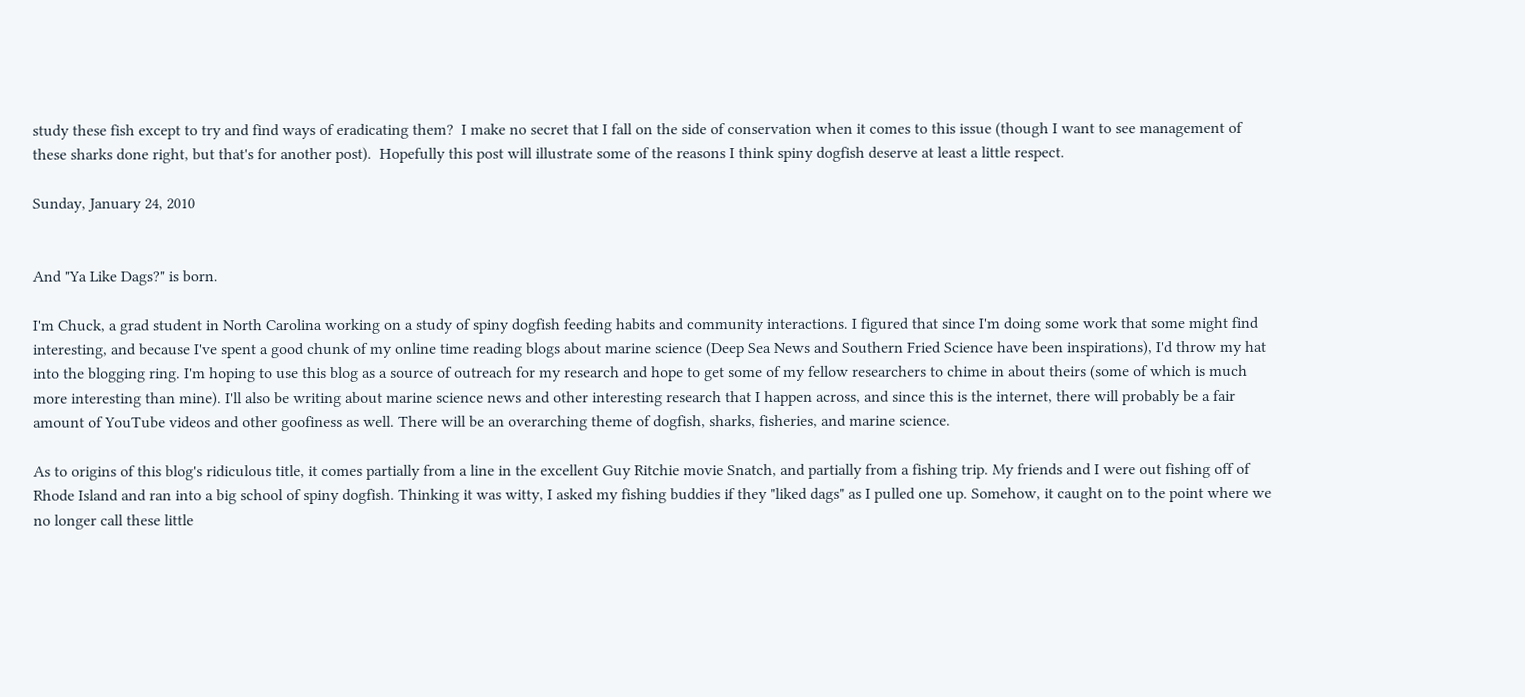study these fish except to try and find ways of eradicating them?  I make no secret that I fall on the side of conservation when it comes to this issue (though I want to see management of these sharks done right, but that's for another post).  Hopefully this post will illustrate some of the reasons I think spiny dogfish deserve at least a little respect.

Sunday, January 24, 2010


And "Ya Like Dags?" is born.

I'm Chuck, a grad student in North Carolina working on a study of spiny dogfish feeding habits and community interactions. I figured that since I'm doing some work that some might find interesting, and because I've spent a good chunk of my online time reading blogs about marine science (Deep Sea News and Southern Fried Science have been inspirations), I'd throw my hat into the blogging ring. I'm hoping to use this blog as a source of outreach for my research and hope to get some of my fellow researchers to chime in about theirs (some of which is much more interesting than mine). I'll also be writing about marine science news and other interesting research that I happen across, and since this is the internet, there will probably be a fair amount of YouTube videos and other goofiness as well. There will be an overarching theme of dogfish, sharks, fisheries, and marine science.

As to origins of this blog's ridiculous title, it comes partially from a line in the excellent Guy Ritchie movie Snatch, and partially from a fishing trip. My friends and I were out fishing off of Rhode Island and ran into a big school of spiny dogfish. Thinking it was witty, I asked my fishing buddies if they "liked dags" as I pulled one up. Somehow, it caught on to the point where we no longer call these little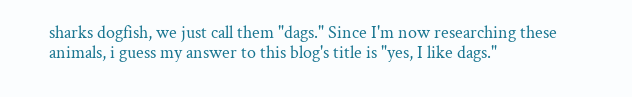sharks dogfish, we just call them "dags." Since I'm now researching these animals, i guess my answer to this blog's title is "yes, I like dags."